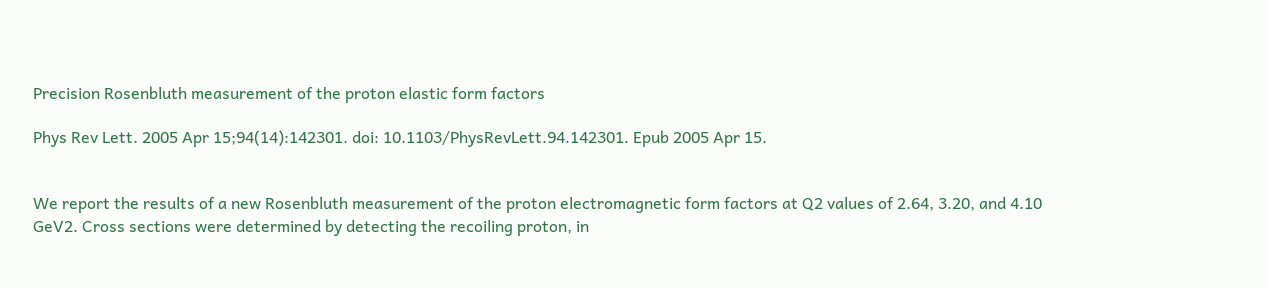Precision Rosenbluth measurement of the proton elastic form factors

Phys Rev Lett. 2005 Apr 15;94(14):142301. doi: 10.1103/PhysRevLett.94.142301. Epub 2005 Apr 15.


We report the results of a new Rosenbluth measurement of the proton electromagnetic form factors at Q2 values of 2.64, 3.20, and 4.10 GeV2. Cross sections were determined by detecting the recoiling proton, in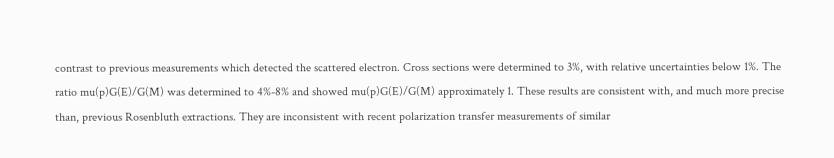contrast to previous measurements which detected the scattered electron. Cross sections were determined to 3%, with relative uncertainties below 1%. The ratio mu(p)G(E)/G(M) was determined to 4%-8% and showed mu(p)G(E)/G(M) approximately 1. These results are consistent with, and much more precise than, previous Rosenbluth extractions. They are inconsistent with recent polarization transfer measurements of similar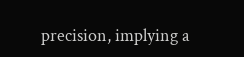precision, implying a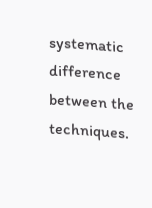systematic difference between the techniques.